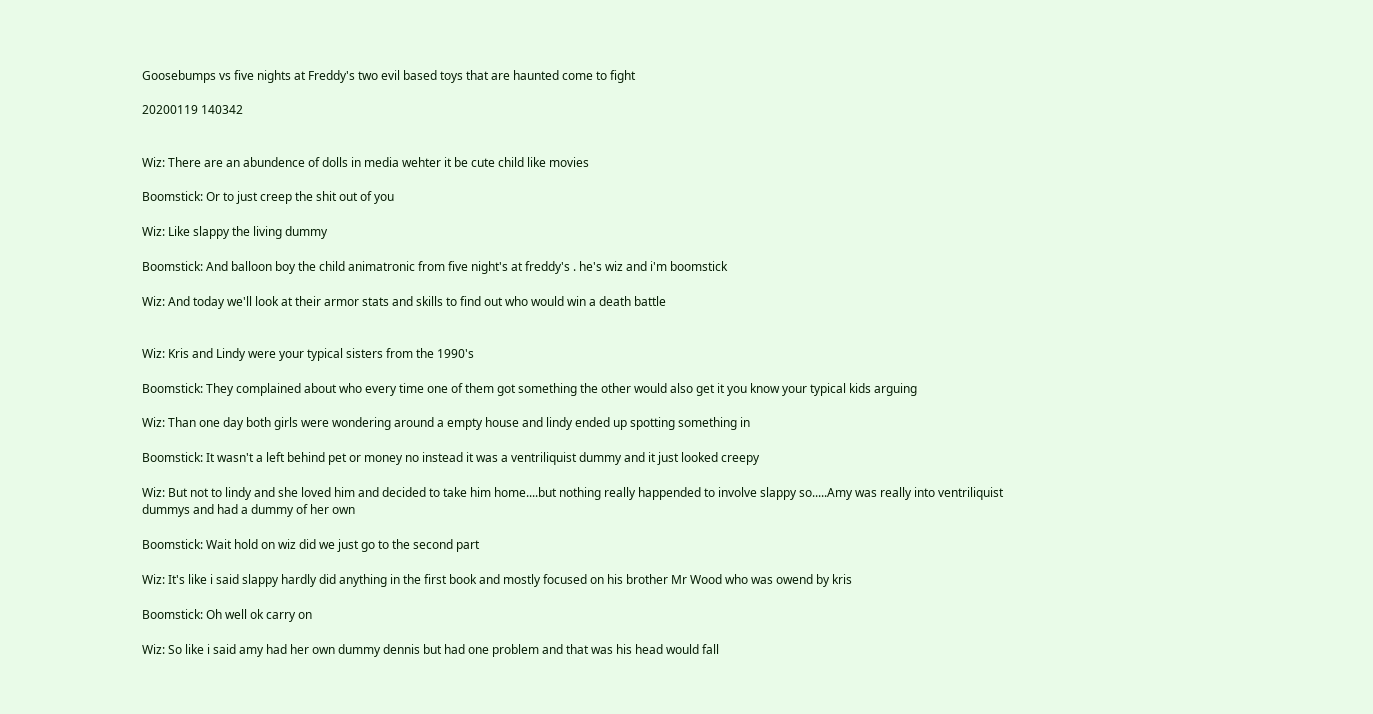Goosebumps vs five nights at Freddy's two evil based toys that are haunted come to fight

20200119 140342


Wiz: There are an abundence of dolls in media wehter it be cute child like movies

Boomstick: Or to just creep the shit out of you

Wiz: Like slappy the living dummy

Boomstick: And balloon boy the child animatronic from five night's at freddy's . he's wiz and i'm boomstick

Wiz: And today we'll look at their armor stats and skills to find out who would win a death battle


Wiz: Kris and Lindy were your typical sisters from the 1990's

Boomstick: They complained about who every time one of them got something the other would also get it you know your typical kids arguing

Wiz: Than one day both girls were wondering around a empty house and lindy ended up spotting something in

Boomstick: It wasn't a left behind pet or money no instead it was a ventriliquist dummy and it just looked creepy

Wiz: But not to lindy and she loved him and decided to take him home....but nothing really happended to involve slappy so.....Amy was really into ventriliquist dummys and had a dummy of her own

Boomstick: Wait hold on wiz did we just go to the second part

Wiz: It's like i said slappy hardly did anything in the first book and mostly focused on his brother Mr Wood who was owend by kris

Boomstick: Oh well ok carry on

Wiz: So like i said amy had her own dummy dennis but had one problem and that was his head would fall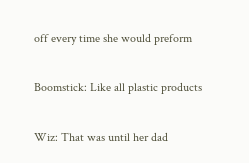off every time she would preform

Boomstick: Like all plastic products

Wiz: That was until her dad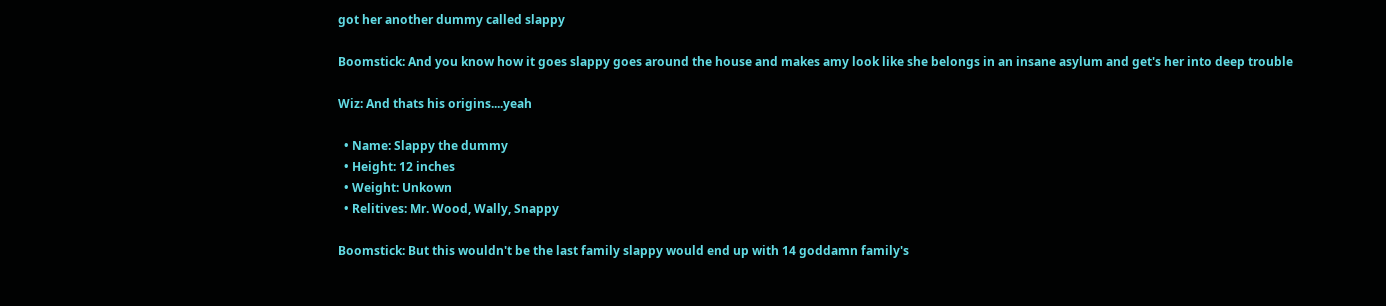got her another dummy called slappy

Boomstick: And you know how it goes slappy goes around the house and makes amy look like she belongs in an insane asylum and get's her into deep trouble

Wiz: And thats his origins....yeah

  • Name: Slappy the dummy
  • Height: 12 inches
  • Weight: Unkown
  • Relitives: Mr. Wood, Wally, Snappy

Boomstick: But this wouldn't be the last family slappy would end up with 14 goddamn family's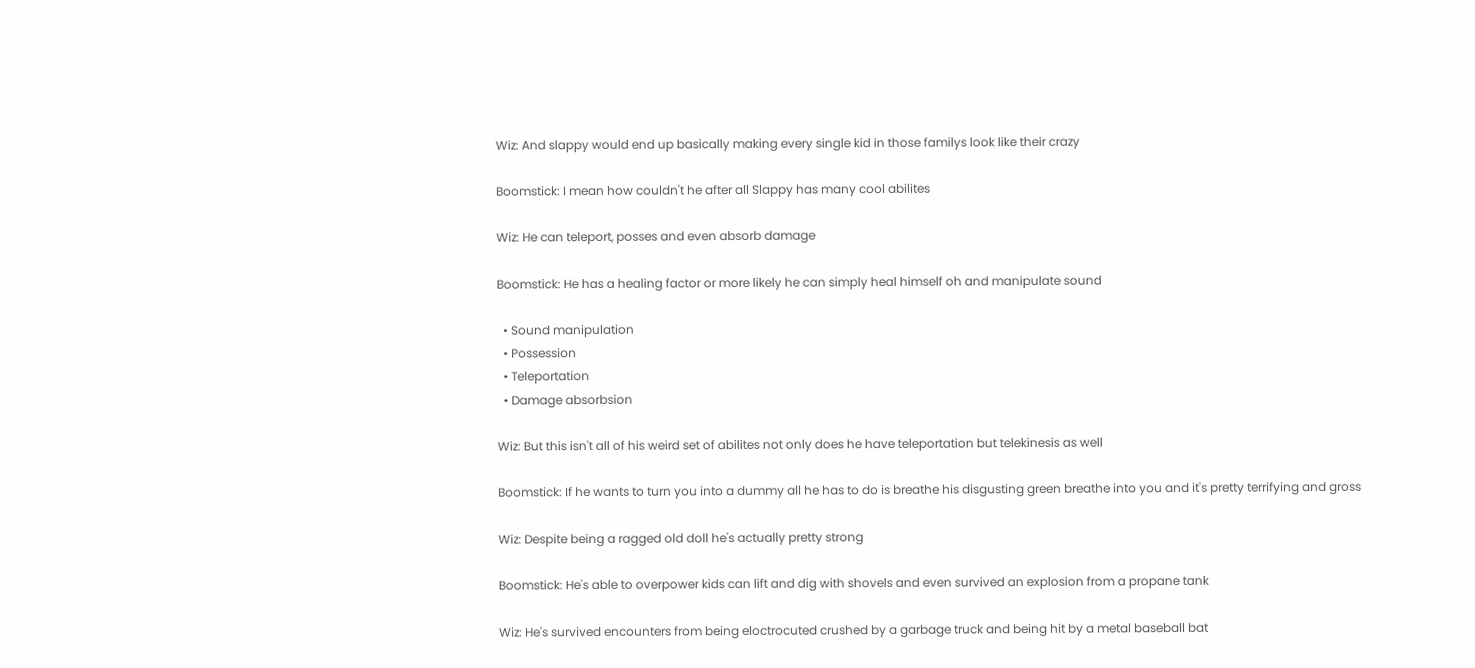Wiz: And slappy would end up basically making every single kid in those familys look like their crazy

Boomstick: I mean how couldn't he after all Slappy has many cool abilites

Wiz: He can teleport, posses and even absorb damage

Boomstick: He has a healing factor or more likely he can simply heal himself oh and manipulate sound

  • Sound manipulation
  • Possession
  • Teleportation
  • Damage absorbsion

Wiz: But this isn't all of his weird set of abilites not only does he have teleportation but telekinesis as well

Boomstick: If he wants to turn you into a dummy all he has to do is breathe his disgusting green breathe into you and it's pretty terrifying and gross

Wiz: Despite being a ragged old doll he's actually pretty strong

Boomstick: He's able to overpower kids can lift and dig with shovels and even survived an explosion from a propane tank

Wiz: He's survived encounters from being eloctrocuted crushed by a garbage truck and being hit by a metal baseball bat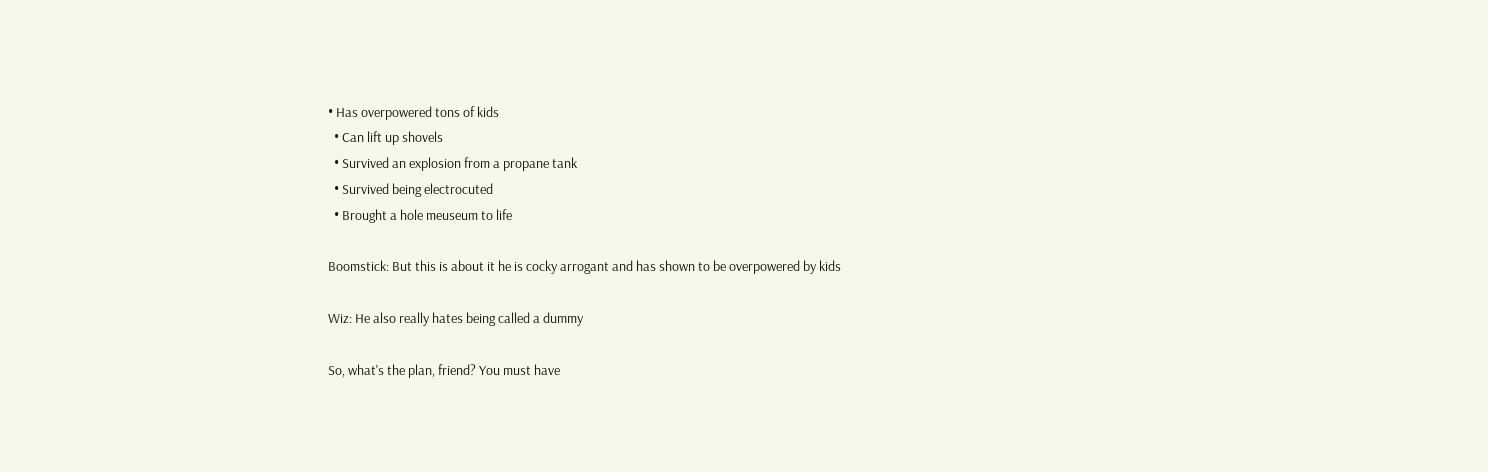• Has overpowered tons of kids
  • Can lift up shovels
  • Survived an explosion from a propane tank
  • Survived being electrocuted
  • Brought a hole meuseum to life

Boomstick: But this is about it he is cocky arrogant and has shown to be overpowered by kids

Wiz: He also really hates being called a dummy

So, what's the plan, friend? You must have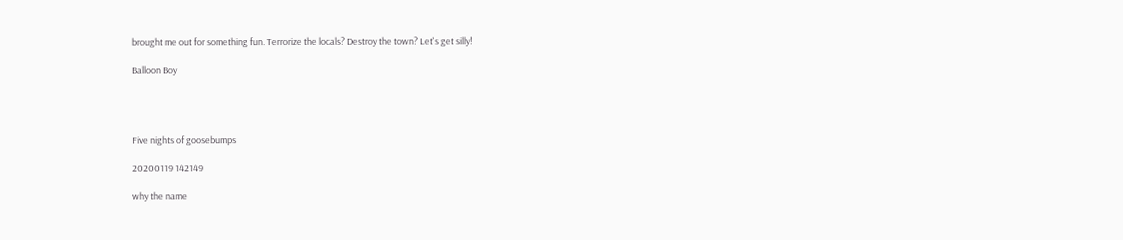brought me out for something fun. Terrorize the locals? Destroy the town? Let's get silly!

Balloon Boy




Five nights of goosebumps

20200119 142149

why the name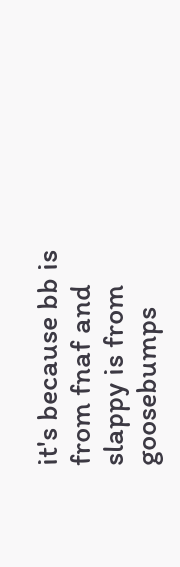it's because bb is from fnaf and slappy is from goosebumps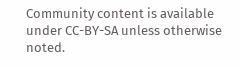Community content is available under CC-BY-SA unless otherwise noted.